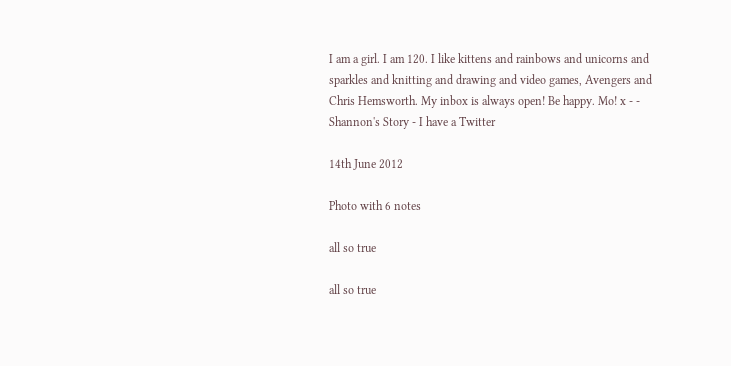I am a girl. I am 120. I like kittens and rainbows and unicorns and sparkles and knitting and drawing and video games, Avengers and Chris Hemsworth. My inbox is always open! Be happy. Mo! x - - Shannon's Story - I have a Twitter

14th June 2012

Photo with 6 notes

all so true

all so true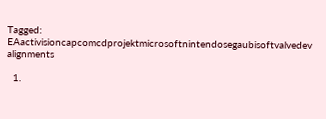Tagged: EAactivisioncapcomcdprojektmicrosoftnintendosegaubisoftvalvedev alignments

  1.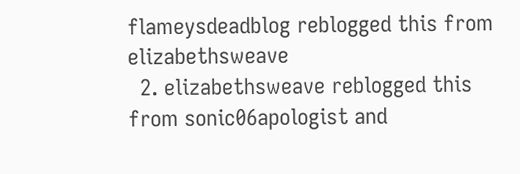flameysdeadblog reblogged this from elizabethsweave
  2. elizabethsweave reblogged this from sonic06apologist and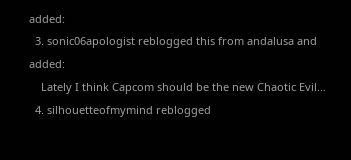added:
  3. sonic06apologist reblogged this from andalusa and added:
    Lately I think Capcom should be the new Chaotic Evil…
  4. silhouetteofmymind reblogged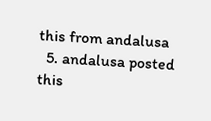this from andalusa
  5. andalusa posted this